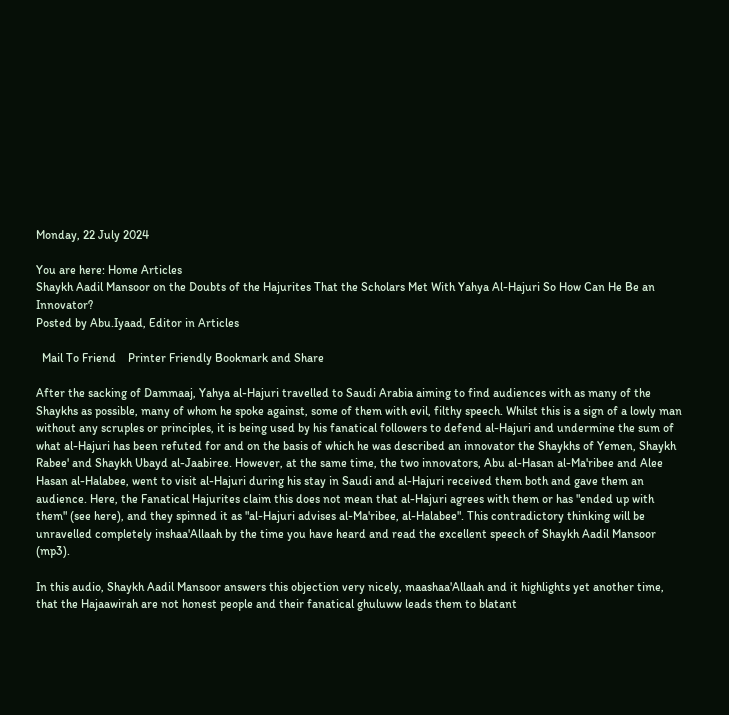Monday, 22 July 2024

You are here: Home Articles
Shaykh Aadil Mansoor on the Doubts of the Hajurites That the Scholars Met With Yahya Al-Hajuri So How Can He Be an Innovator?
Posted by Abu.Iyaad, Editor in Articles

  Mail To Friend    Printer Friendly Bookmark and Share

After the sacking of Dammaaj, Yahya al-Hajuri travelled to Saudi Arabia aiming to find audiences with as many of the Shaykhs as possible, many of whom he spoke against, some of them with evil, filthy speech. Whilst this is a sign of a lowly man without any scruples or principles, it is being used by his fanatical followers to defend al-Hajuri and undermine the sum of what al-Hajuri has been refuted for and on the basis of which he was described an innovator the Shaykhs of Yemen, Shaykh Rabee' and Shaykh Ubayd al-Jaabiree. However, at the same time, the two innovators, Abu al-Hasan al-Ma'ribee and Alee Hasan al-Halabee, went to visit al-Hajuri during his stay in Saudi and al-Hajuri received them both and gave them an audience. Here, the Fanatical Hajurites claim this does not mean that al-Hajuri agrees with them or has "ended up with them" (see here), and they spinned it as "al-Hajuri advises al-Ma'ribee, al-Halabee". This contradictory thinking will be unravelled completely inshaa'Allaah by the time you have heard and read the excellent speech of Shaykh Aadil Mansoor (mp3).

In this audio, Shaykh Aadil Mansoor answers this objection very nicely, maashaa'Allaah and it highlights yet another time, that the Hajaawirah are not honest people and their fanatical ghuluww leads them to blatant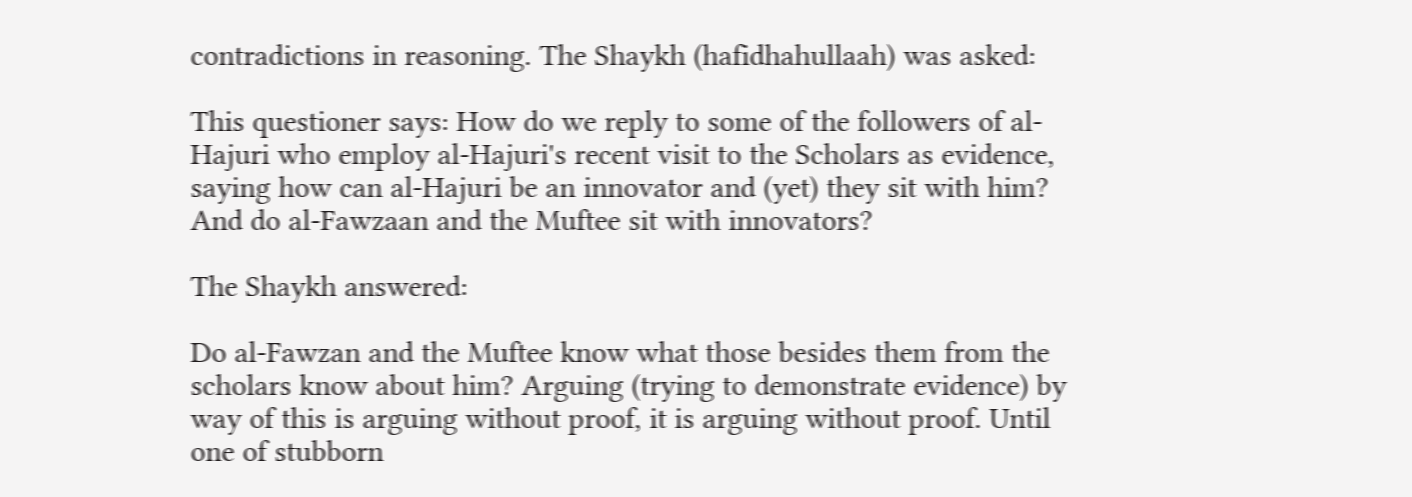contradictions in reasoning. The Shaykh (hafidhahullaah) was asked:

This questioner says: How do we reply to some of the followers of al-Hajuri who employ al-Hajuri's recent visit to the Scholars as evidence, saying how can al-Hajuri be an innovator and (yet) they sit with him? And do al-Fawzaan and the Muftee sit with innovators?

The Shaykh answered:

Do al-Fawzan and the Muftee know what those besides them from the scholars know about him? Arguing (trying to demonstrate evidence) by way of this is arguing without proof, it is arguing without proof. Until one of stubborn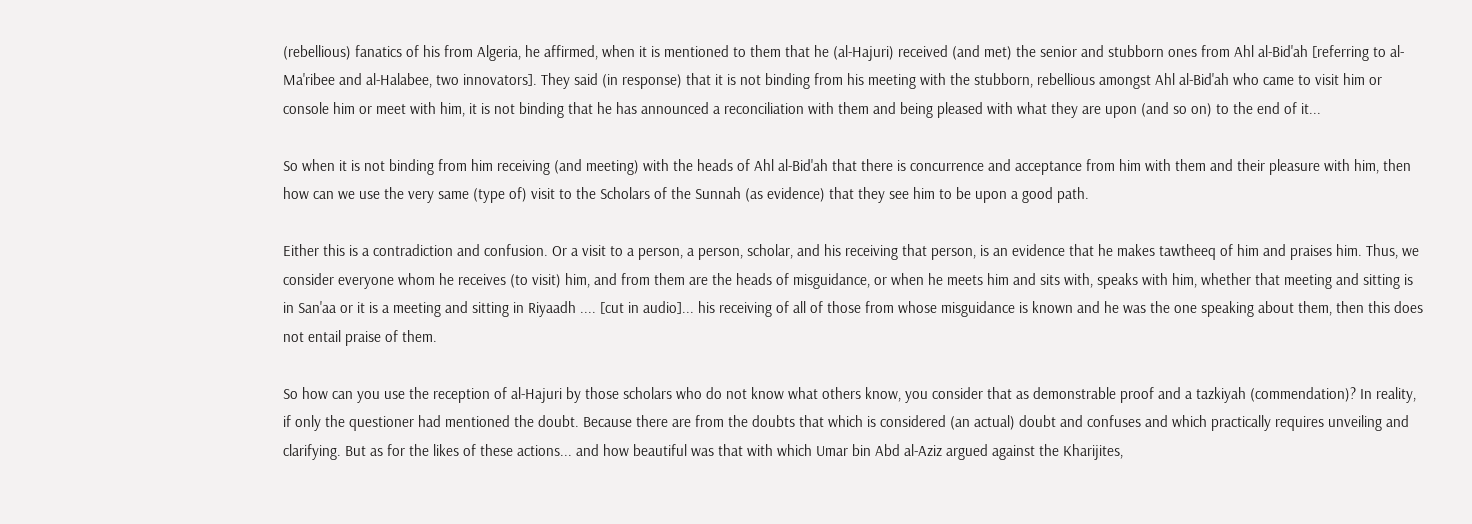(rebellious) fanatics of his from Algeria, he affirmed, when it is mentioned to them that he (al-Hajuri) received (and met) the senior and stubborn ones from Ahl al-Bid'ah [referring to al-Ma'ribee and al-Halabee, two innovators]. They said (in response) that it is not binding from his meeting with the stubborn, rebellious amongst Ahl al-Bid'ah who came to visit him or console him or meet with him, it is not binding that he has announced a reconciliation with them and being pleased with what they are upon (and so on) to the end of it...

So when it is not binding from him receiving (and meeting) with the heads of Ahl al-Bid'ah that there is concurrence and acceptance from him with them and their pleasure with him, then how can we use the very same (type of) visit to the Scholars of the Sunnah (as evidence) that they see him to be upon a good path.

Either this is a contradiction and confusion. Or a visit to a person, a person, scholar, and his receiving that person, is an evidence that he makes tawtheeq of him and praises him. Thus, we consider everyone whom he receives (to visit) him, and from them are the heads of misguidance, or when he meets him and sits with, speaks with him, whether that meeting and sitting is in San'aa or it is a meeting and sitting in Riyaadh .... [cut in audio]... his receiving of all of those from whose misguidance is known and he was the one speaking about them, then this does not entail praise of them.

So how can you use the reception of al-Hajuri by those scholars who do not know what others know, you consider that as demonstrable proof and a tazkiyah (commendation)? In reality, if only the questioner had mentioned the doubt. Because there are from the doubts that which is considered (an actual) doubt and confuses and which practically requires unveiling and clarifying. But as for the likes of these actions... and how beautiful was that with which Umar bin Abd al-Aziz argued against the Kharijites,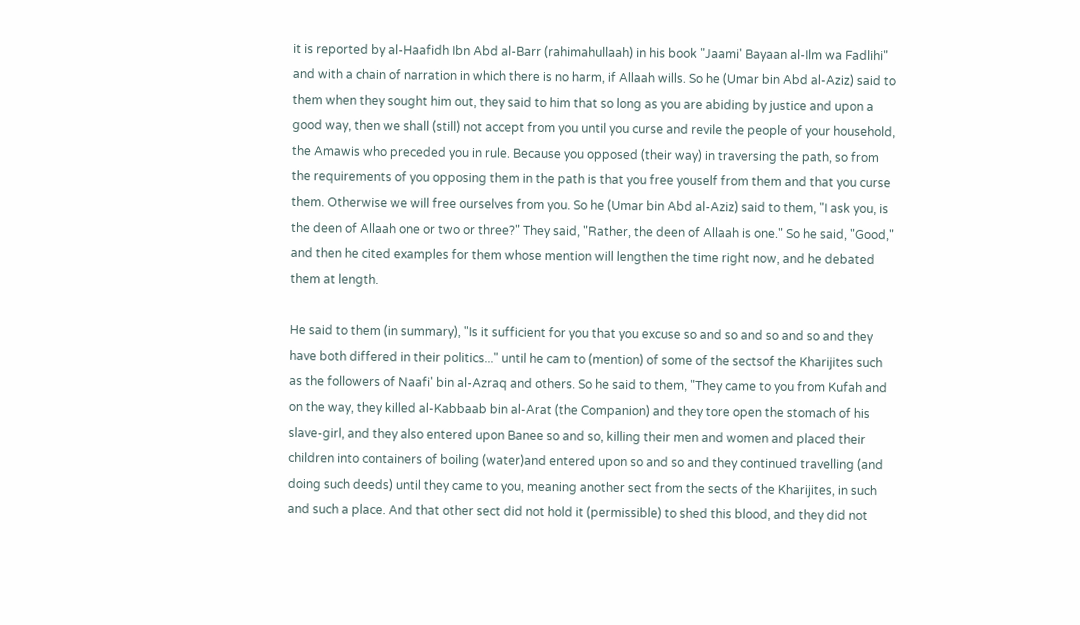it is reported by al-Haafidh Ibn Abd al-Barr (rahimahullaah) in his book "Jaami' Bayaan al-Ilm wa Fadlihi" and with a chain of narration in which there is no harm, if Allaah wills. So he (Umar bin Abd al-Aziz) said to them when they sought him out, they said to him that so long as you are abiding by justice and upon a good way, then we shall (still) not accept from you until you curse and revile the people of your household, the Amawis who preceded you in rule. Because you opposed (their way) in traversing the path, so from the requirements of you opposing them in the path is that you free youself from them and that you curse them. Otherwise we will free ourselves from you. So he (Umar bin Abd al-Aziz) said to them, "I ask you, is the deen of Allaah one or two or three?" They said, "Rather, the deen of Allaah is one." So he said, "Good," and then he cited examples for them whose mention will lengthen the time right now, and he debated them at length.

He said to them (in summary), "Is it sufficient for you that you excuse so and so and so and so and they have both differed in their politics..." until he cam to (mention) of some of the sectsof the Kharijites such as the followers of Naafi' bin al-Azraq and others. So he said to them, "They came to you from Kufah and on the way, they killed al-Kabbaab bin al-Arat (the Companion) and they tore open the stomach of his slave-girl, and they also entered upon Banee so and so, killing their men and women and placed their children into containers of boiling (water)and entered upon so and so and they continued travelling (and doing such deeds) until they came to you, meaning another sect from the sects of the Kharijites, in such and such a place. And that other sect did not hold it (permissible) to shed this blood, and they did not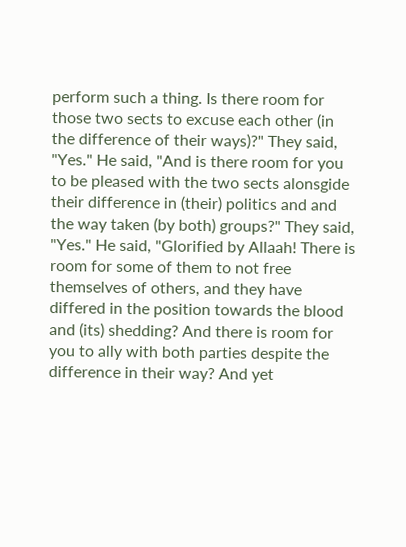perform such a thing. Is there room for those two sects to excuse each other (in the difference of their ways)?" They said, "Yes." He said, "And is there room for you to be pleased with the two sects alonsgide their difference in (their) politics and and the way taken (by both) groups?" They said, "Yes." He said, "Glorified by Allaah! There is room for some of them to not free themselves of others, and they have differed in the position towards the blood and (its) shedding? And there is room for you to ally with both parties despite the difference in their way? And yet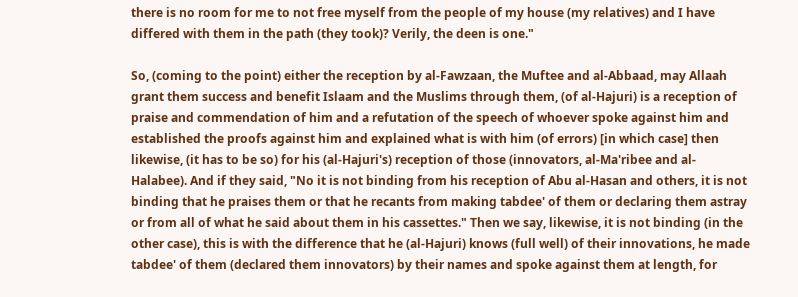there is no room for me to not free myself from the people of my house (my relatives) and I have differed with them in the path (they took)? Verily, the deen is one."

So, (coming to the point) either the reception by al-Fawzaan, the Muftee and al-Abbaad, may Allaah grant them success and benefit Islaam and the Muslims through them, (of al-Hajuri) is a reception of praise and commendation of him and a refutation of the speech of whoever spoke against him and established the proofs against him and explained what is with him (of errors) [in which case] then likewise, (it has to be so) for his (al-Hajuri's) reception of those (innovators, al-Ma'ribee and al-Halabee). And if they said, "No it is not binding from his reception of Abu al-Hasan and others, it is not binding that he praises them or that he recants from making tabdee' of them or declaring them astray or from all of what he said about them in his cassettes." Then we say, likewise, it is not binding (in the other case), this is with the difference that he (al-Hajuri) knows (full well) of their innovations, he made tabdee' of them (declared them innovators) by their names and spoke against them at length, for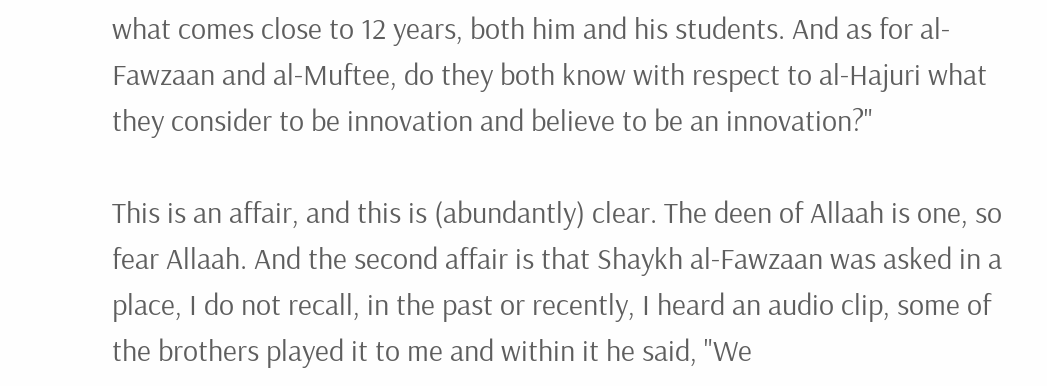what comes close to 12 years, both him and his students. And as for al-Fawzaan and al-Muftee, do they both know with respect to al-Hajuri what they consider to be innovation and believe to be an innovation?"

This is an affair, and this is (abundantly) clear. The deen of Allaah is one, so fear Allaah. And the second affair is that Shaykh al-Fawzaan was asked in a place, I do not recall, in the past or recently, I heard an audio clip, some of the brothers played it to me and within it he said, "We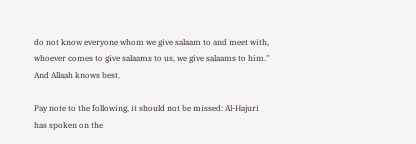do not know everyone whom we give salaam to and meet with, whoever comes to give salaams to us, we give salaams to him." And Allaah knows best.

Pay note to the following, it should not be missed: Al-Hajuri has spoken on the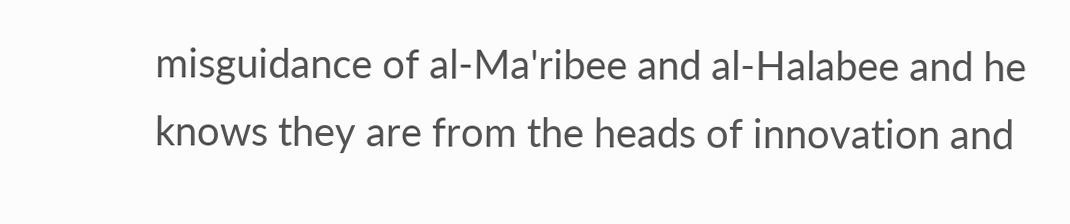misguidance of al-Ma'ribee and al-Halabee and he knows they are from the heads of innovation and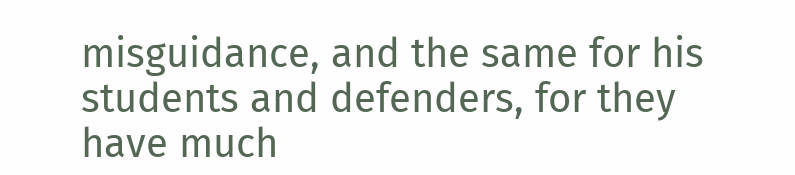misguidance, and the same for his students and defenders, for they have much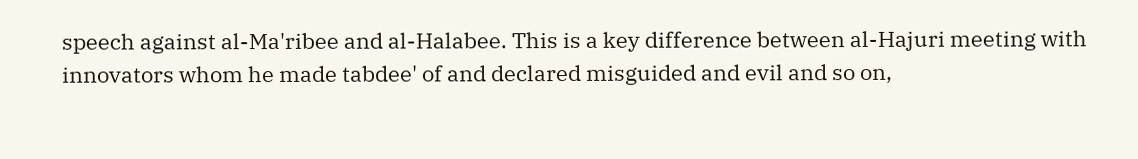speech against al-Ma'ribee and al-Halabee. This is a key difference between al-Hajuri meeting with innovators whom he made tabdee' of and declared misguided and evil and so on,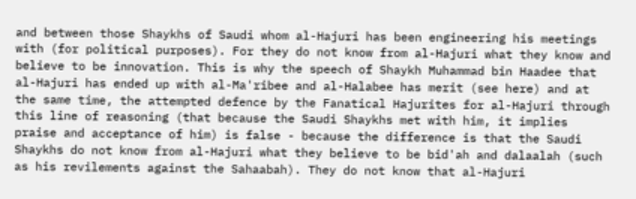and between those Shaykhs of Saudi whom al-Hajuri has been engineering his meetings with (for political purposes). For they do not know from al-Hajuri what they know and believe to be innovation. This is why the speech of Shaykh Muhammad bin Haadee that al-Hajuri has ended up with al-Ma'ribee and al-Halabee has merit (see here) and at the same time, the attempted defence by the Fanatical Hajurites for al-Hajuri through this line of reasoning (that because the Saudi Shaykhs met with him, it implies praise and acceptance of him) is false - because the difference is that the Saudi Shaykhs do not know from al-Hajuri what they believe to be bid'ah and dalaalah (such as his revilements against the Sahaabah). They do not know that al-Hajuri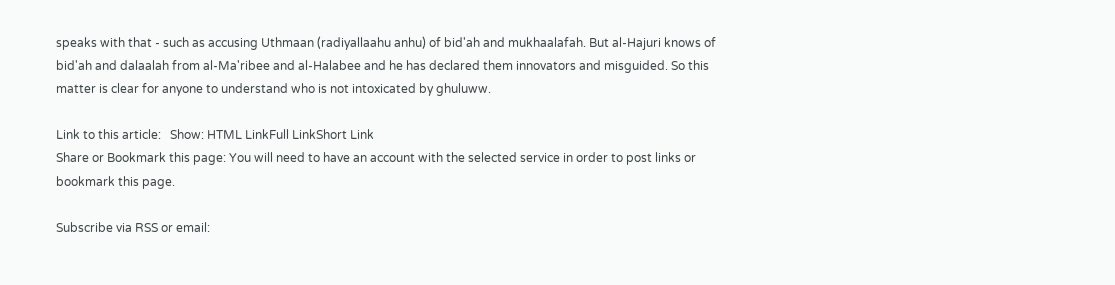speaks with that - such as accusing Uthmaan (radiyallaahu anhu) of bid'ah and mukhaalafah. But al-Hajuri knows of bid'ah and dalaalah from al-Ma'ribee and al-Halabee and he has declared them innovators and misguided. So this matter is clear for anyone to understand who is not intoxicated by ghuluww.

Link to this article:   Show: HTML LinkFull LinkShort Link
Share or Bookmark this page: You will need to have an account with the selected service in order to post links or bookmark this page.

Subscribe via RSS or email: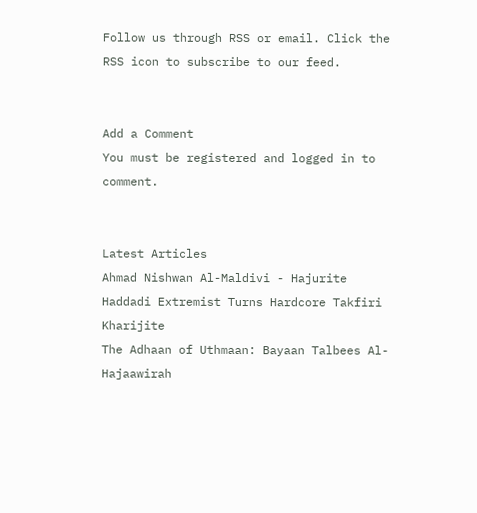Follow us through RSS or email. Click the RSS icon to subscribe to our feed.


Add a Comment
You must be registered and logged in to comment.


Latest Articles
Ahmad Nishwan Al-Maldivi - Hajurite Haddadi Extremist Turns Hardcore Takfiri Kharijite
The Adhaan of Uthmaan: Bayaan Talbees Al-Hajaawirah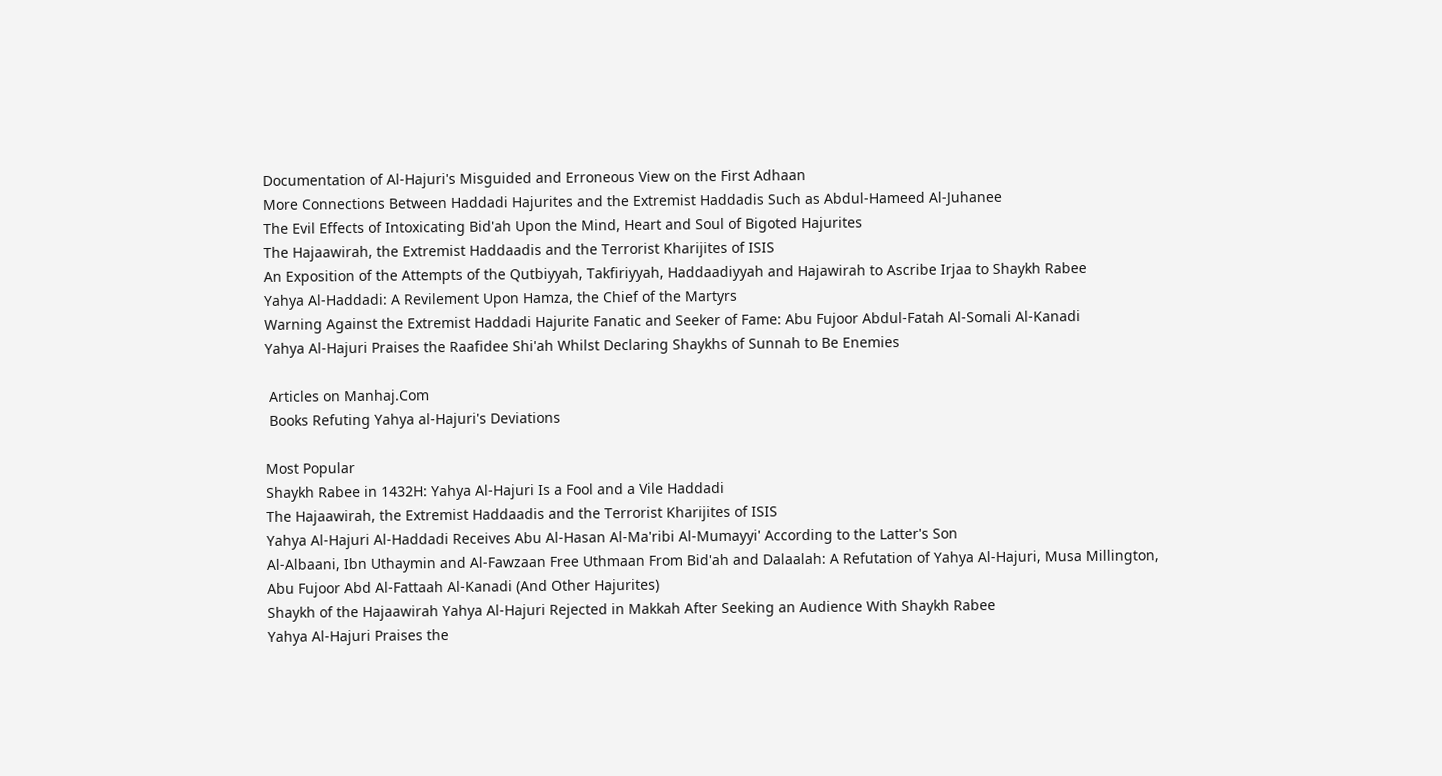Documentation of Al-Hajuri's Misguided and Erroneous View on the First Adhaan
More Connections Between Haddadi Hajurites and the Extremist Haddadis Such as Abdul-Hameed Al-Juhanee
The Evil Effects of Intoxicating Bid'ah Upon the Mind, Heart and Soul of Bigoted Hajurites
The Hajaawirah, the Extremist Haddaadis and the Terrorist Kharijites of ISIS
An Exposition of the Attempts of the Qutbiyyah, Takfiriyyah, Haddaadiyyah and Hajawirah to Ascribe Irjaa to Shaykh Rabee
Yahya Al-Haddadi: A Revilement Upon Hamza, the Chief of the Martyrs
Warning Against the Extremist Haddadi Hajurite Fanatic and Seeker of Fame: Abu Fujoor Abdul-Fatah Al-Somali Al-Kanadi
Yahya Al-Hajuri Praises the Raafidee Shi'ah Whilst Declaring Shaykhs of Sunnah to Be Enemies

 Articles on Manhaj.Com
 Books Refuting Yahya al-Hajuri's Deviations

Most Popular
Shaykh Rabee in 1432H: Yahya Al-Hajuri Is a Fool and a Vile Haddadi
The Hajaawirah, the Extremist Haddaadis and the Terrorist Kharijites of ISIS
Yahya Al-Hajuri Al-Haddadi Receives Abu Al-Hasan Al-Ma'ribi Al-Mumayyi' According to the Latter's Son
Al-Albaani, Ibn Uthaymin and Al-Fawzaan Free Uthmaan From Bid'ah and Dalaalah: A Refutation of Yahya Al-Hajuri, Musa Millington, Abu Fujoor Abd Al-Fattaah Al-Kanadi (And Other Hajurites)
Shaykh of the Hajaawirah Yahya Al-Hajuri Rejected in Makkah After Seeking an Audience With Shaykh Rabee
Yahya Al-Hajuri Praises the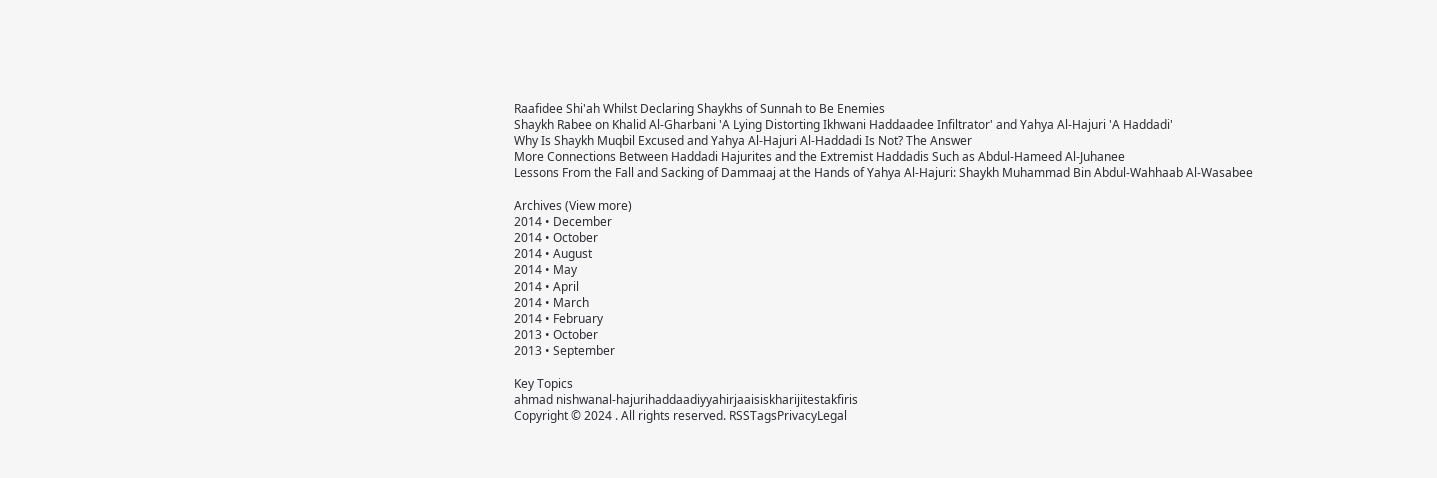Raafidee Shi'ah Whilst Declaring Shaykhs of Sunnah to Be Enemies
Shaykh Rabee on Khalid Al-Gharbani 'A Lying Distorting Ikhwani Haddaadee Infiltrator' and Yahya Al-Hajuri 'A Haddadi'
Why Is Shaykh Muqbil Excused and Yahya Al-Hajuri Al-Haddadi Is Not? The Answer
More Connections Between Haddadi Hajurites and the Extremist Haddadis Such as Abdul-Hameed Al-Juhanee
Lessons From the Fall and Sacking of Dammaaj at the Hands of Yahya Al-Hajuri: Shaykh Muhammad Bin Abdul-Wahhaab Al-Wasabee

Archives (View more)
2014 • December
2014 • October
2014 • August
2014 • May
2014 • April
2014 • March
2014 • February
2013 • October
2013 • September

Key Topics
ahmad nishwanal-hajurihaddaadiyyahirjaaisiskharijitestakfiris
Copyright © 2024 . All rights reserved. RSSTagsPrivacyLegal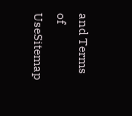and Terms of UseSitemap